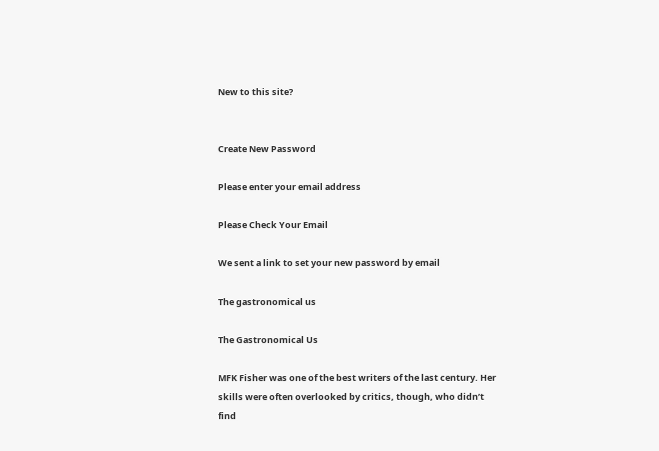New to this site?


Create New Password

Please enter your email address

Please Check Your Email

We sent a link to set your new password by email

The gastronomical us

The Gastronomical Us

MFK Fisher was one of the best writers of the last century. Her skills were often overlooked by critics, though, who didn’t find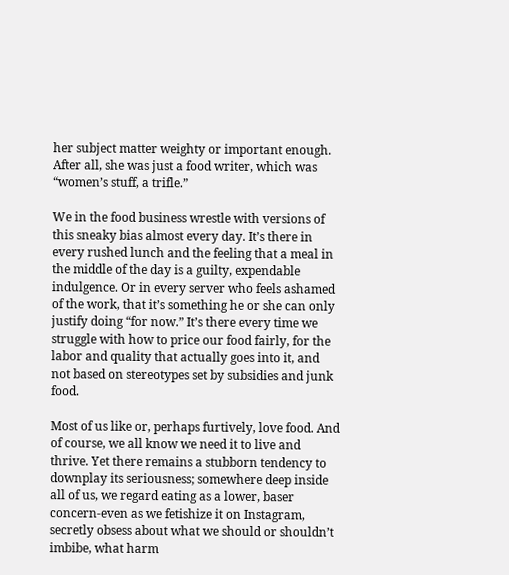her subject matter weighty or important enough. After all, she was just a food writer, which was “women’s stuff, a trifle.”

We in the food business wrestle with versions of this sneaky bias almost every day. It’s there in every rushed lunch and the feeling that a meal in the middle of the day is a guilty, expendable indulgence. Or in every server who feels ashamed of the work, that it’s something he or she can only justify doing “for now.” It’s there every time we struggle with how to price our food fairly, for the labor and quality that actually goes into it, and not based on stereotypes set by subsidies and junk food.

Most of us like or, perhaps furtively, love food. And of course, we all know we need it to live and thrive. Yet there remains a stubborn tendency to downplay its seriousness; somewhere deep inside all of us, we regard eating as a lower, baser concern-even as we fetishize it on Instagram, secretly obsess about what we should or shouldn’t imbibe, what harm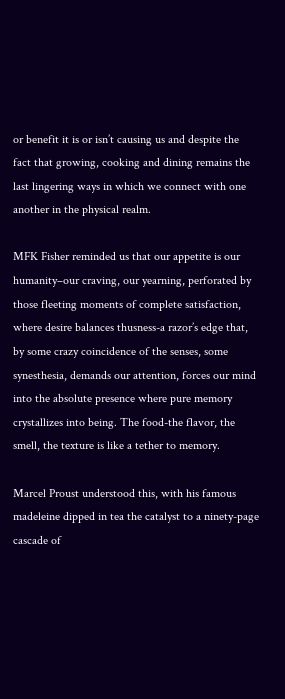or benefit it is or isn’t causing us and despite the fact that growing, cooking and dining remains the last lingering ways in which we connect with one another in the physical realm.

MFK Fisher reminded us that our appetite is our humanity–our craving, our yearning, perforated by those fleeting moments of complete satisfaction, where desire balances thusness-a razor’s edge that, by some crazy coincidence of the senses, some synesthesia, demands our attention, forces our mind into the absolute presence where pure memory crystallizes into being. The food-the flavor, the smell, the texture is like a tether to memory.

Marcel Proust understood this, with his famous madeleine dipped in tea the catalyst to a ninety-page cascade of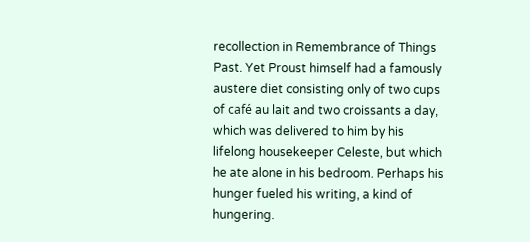recollection in Remembrance of Things Past. Yet Proust himself had a famously austere diet consisting only of two cups of café au lait and two croissants a day, which was delivered to him by his lifelong housekeeper Celeste, but which he ate alone in his bedroom. Perhaps his hunger fueled his writing, a kind of hungering.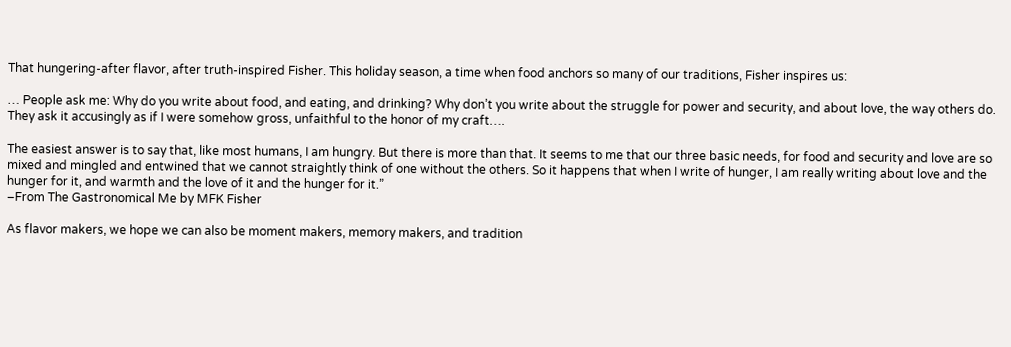That hungering-after flavor, after truth-inspired Fisher. This holiday season, a time when food anchors so many of our traditions, Fisher inspires us:

… People ask me: Why do you write about food, and eating, and drinking? Why don’t you write about the struggle for power and security, and about love, the way others do. They ask it accusingly as if I were somehow gross, unfaithful to the honor of my craft….

The easiest answer is to say that, like most humans, I am hungry. But there is more than that. It seems to me that our three basic needs, for food and security and love are so mixed and mingled and entwined that we cannot straightly think of one without the others. So it happens that when I write of hunger, I am really writing about love and the hunger for it, and warmth and the love of it and the hunger for it.”
–From The Gastronomical Me by MFK Fisher

As flavor makers, we hope we can also be moment makers, memory makers, and tradition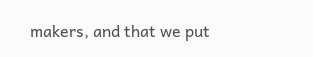makers, and that we put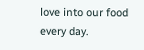love into our food every day.